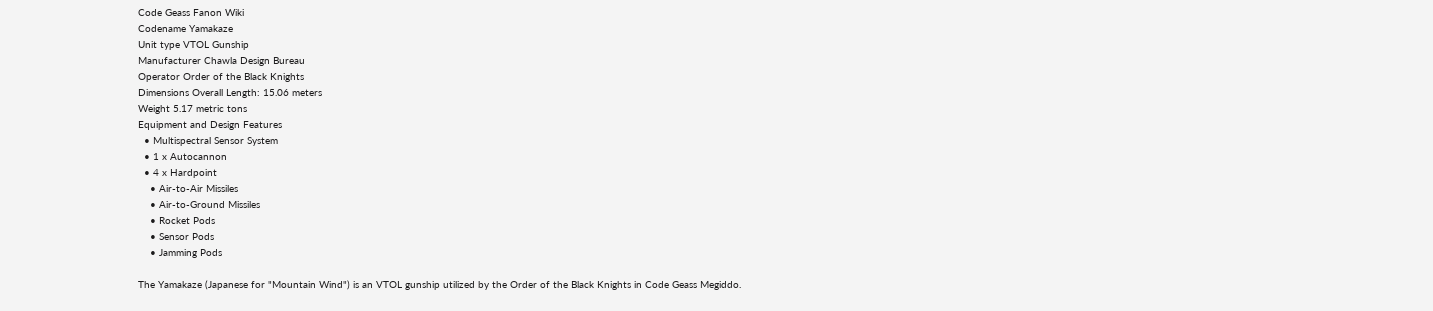Code Geass Fanon Wiki
Codename Yamakaze
Unit type VTOL Gunship
Manufacturer Chawla Design Bureau
Operator Order of the Black Knights
Dimensions Overall Length: 15.06 meters
Weight 5.17 metric tons
Equipment and Design Features
  • Multispectral Sensor System
  • 1 x Autocannon
  • 4 x Hardpoint
    • Air-to-Air Missiles
    • Air-to-Ground Missiles
    • Rocket Pods
    • Sensor Pods
    • Jamming Pods

The Yamakaze (Japanese for "Mountain Wind") is an VTOL gunship utilized by the Order of the Black Knights in Code Geass Megiddo.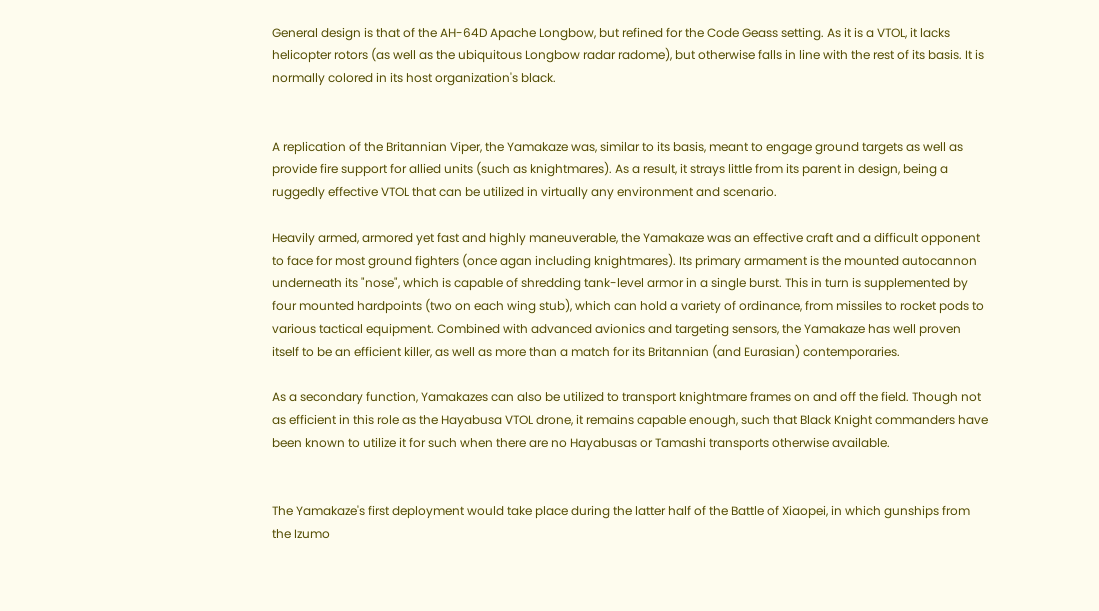General design is that of the AH-64D Apache Longbow, but refined for the Code Geass setting. As it is a VTOL, it lacks helicopter rotors (as well as the ubiquitous Longbow radar radome), but otherwise falls in line with the rest of its basis. It is normally colored in its host organization's black.


A replication of the Britannian Viper, the Yamakaze was, similar to its basis, meant to engage ground targets as well as provide fire support for allied units (such as knightmares). As a result, it strays little from its parent in design, being a ruggedly effective VTOL that can be utilized in virtually any environment and scenario.

Heavily armed, armored yet fast and highly maneuverable, the Yamakaze was an effective craft and a difficult opponent to face for most ground fighters (once agan including knightmares). Its primary armament is the mounted autocannon underneath its "nose", which is capable of shredding tank-level armor in a single burst. This in turn is supplemented by four mounted hardpoints (two on each wing stub), which can hold a variety of ordinance, from missiles to rocket pods to various tactical equipment. Combined with advanced avionics and targeting sensors, the Yamakaze has well proven itself to be an efficient killer, as well as more than a match for its Britannian (and Eurasian) contemporaries.

As a secondary function, Yamakazes can also be utilized to transport knightmare frames on and off the field. Though not as efficient in this role as the Hayabusa VTOL drone, it remains capable enough, such that Black Knight commanders have been known to utilize it for such when there are no Hayabusas or Tamashi transports otherwise available.


The Yamakaze's first deployment would take place during the latter half of the Battle of Xiaopei, in which gunships from the Izumo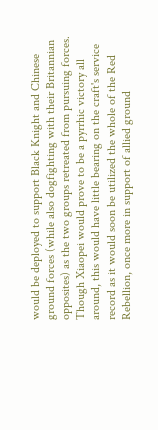would be deployed to support Black Knight and Chinese ground forces (while also dogfighting with their Britannian opposites) as the two groups retreated from pursuing forces. Though Xiaopei would prove to be a pyrrhic victory all around, this would have little bearing on the craft's service record as it would soon be utilized the whole of the Red Rebellion, once more in support of allied ground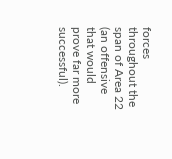forces throughout the span of Area 22 (an offensive that would prove far more successful).